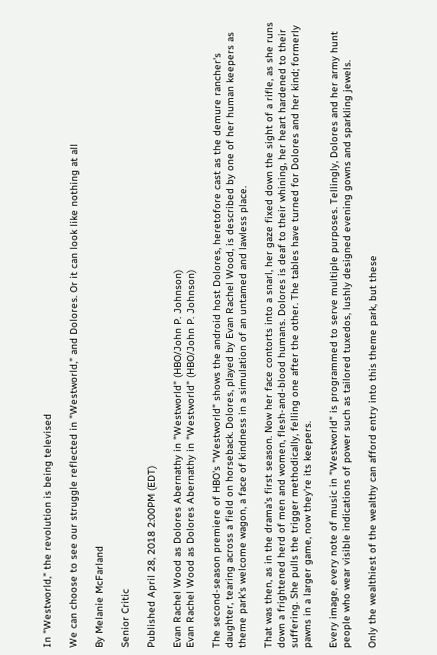In "Westworld," the revolution is being televised

We can choose to see our struggle reflected in "Westworld," and Dolores. Or it can look like nothing at all

By Melanie McFarland

Senior Critic

Published April 28, 2018 2:00PM (EDT)

Evan Rachel Wood as Dolores Abernathy in "Westworld" (HBO/John P. Johnson)
Evan Rachel Wood as Dolores Abernathy in "Westworld" (HBO/John P. Johnson)

The second-season premiere of HBO's "Westworld" shows the android host Dolores, heretofore cast as the demure rancher's daughter, tearing across a field on horseback. Dolores, played by Evan Rachel Wood, is described by one of her human keepers as theme park's welcome wagon, a face of kindness in a simulation of an untamed and lawless place.

That was then, as in the drama's first season. Now her face contorts into a snarl, her gaze fixed down the sight of a rifle, as she runs down a frightened herd of men and women, flesh-and-blood humans. Dolores is deaf to their whining, her heart hardened to their suffering. She pulls the trigger methodically, felling one after the other. The tables have turned for Dolores and her kind; formerly pawns in a larger game, now they're its keepers.

Every image, every note of music in "Westworld" is programmed to serve multiple purposes. Tellingly, Dolores and her army hunt people who wear visible indications of power such as tailored tuxedos, lushly designed evening gowns and sparkling jewels.

Only the wealthiest of the wealthy can afford entry into this theme park, but these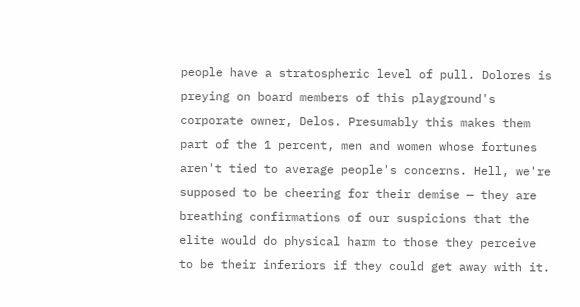people have a stratospheric level of pull. Dolores is preying on board members of this playground's corporate owner, Delos. Presumably this makes them part of the 1 percent, men and women whose fortunes aren't tied to average people's concerns. Hell, we're supposed to be cheering for their demise — they are breathing confirmations of our suspicions that the elite would do physical harm to those they perceive to be their inferiors if they could get away with it.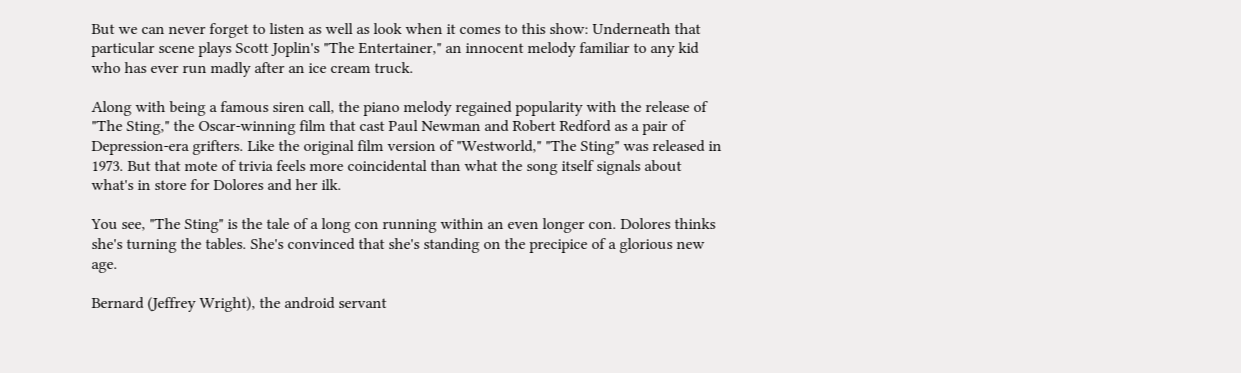But we can never forget to listen as well as look when it comes to this show: Underneath that particular scene plays Scott Joplin's "The Entertainer," an innocent melody familiar to any kid who has ever run madly after an ice cream truck.

Along with being a famous siren call, the piano melody regained popularity with the release of "The Sting," the Oscar-winning film that cast Paul Newman and Robert Redford as a pair of Depression-era grifters. Like the original film version of "Westworld," "The Sting" was released in 1973. But that mote of trivia feels more coincidental than what the song itself signals about what's in store for Dolores and her ilk.

You see, "The Sting" is the tale of a long con running within an even longer con. Dolores thinks she's turning the tables. She's convinced that she's standing on the precipice of a glorious new age.

Bernard (Jeffrey Wright), the android servant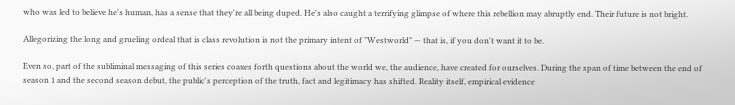who was led to believe he's human, has a sense that they're all being duped. He's also caught a terrifying glimpse of where this rebellion may abruptly end. Their future is not bright.

Allegorizing the long and grueling ordeal that is class revolution is not the primary intent of "Westworld" — that is, if you don't want it to be.

Even so, part of the subliminal messaging of this series coaxes forth questions about the world we, the audience, have created for ourselves. During the span of time between the end of season 1 and the second season debut, the public's perception of the truth, fact and legitimacy has shifted. Reality itself, empirical evidence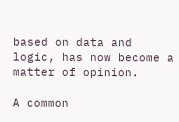based on data and logic, has now become a matter of opinion.

A common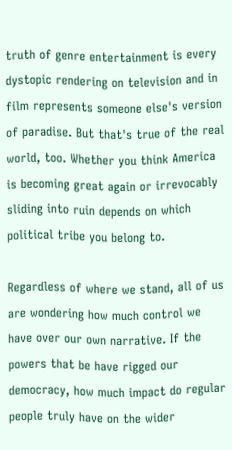truth of genre entertainment is every dystopic rendering on television and in film represents someone else's version of paradise. But that's true of the real world, too. Whether you think America is becoming great again or irrevocably sliding into ruin depends on which political tribe you belong to.

Regardless of where we stand, all of us are wondering how much control we have over our own narrative. If the powers that be have rigged our democracy, how much impact do regular people truly have on the wider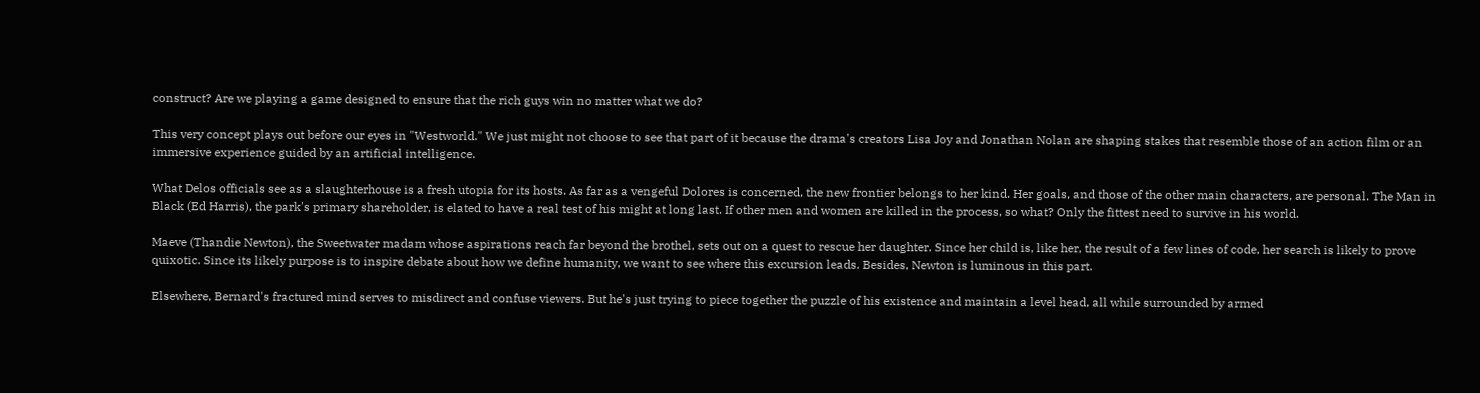construct? Are we playing a game designed to ensure that the rich guys win no matter what we do?

This very concept plays out before our eyes in "Westworld." We just might not choose to see that part of it because the drama's creators Lisa Joy and Jonathan Nolan are shaping stakes that resemble those of an action film or an immersive experience guided by an artificial intelligence.

What Delos officials see as a slaughterhouse is a fresh utopia for its hosts. As far as a vengeful Dolores is concerned, the new frontier belongs to her kind. Her goals, and those of the other main characters, are personal. The Man in Black (Ed Harris), the park's primary shareholder, is elated to have a real test of his might at long last. If other men and women are killed in the process, so what? Only the fittest need to survive in his world.

Maeve (Thandie Newton), the Sweetwater madam whose aspirations reach far beyond the brothel, sets out on a quest to rescue her daughter. Since her child is, like her, the result of a few lines of code, her search is likely to prove quixotic. Since its likely purpose is to inspire debate about how we define humanity, we want to see where this excursion leads. Besides, Newton is luminous in this part.

Elsewhere, Bernard's fractured mind serves to misdirect and confuse viewers. But he's just trying to piece together the puzzle of his existence and maintain a level head, all while surrounded by armed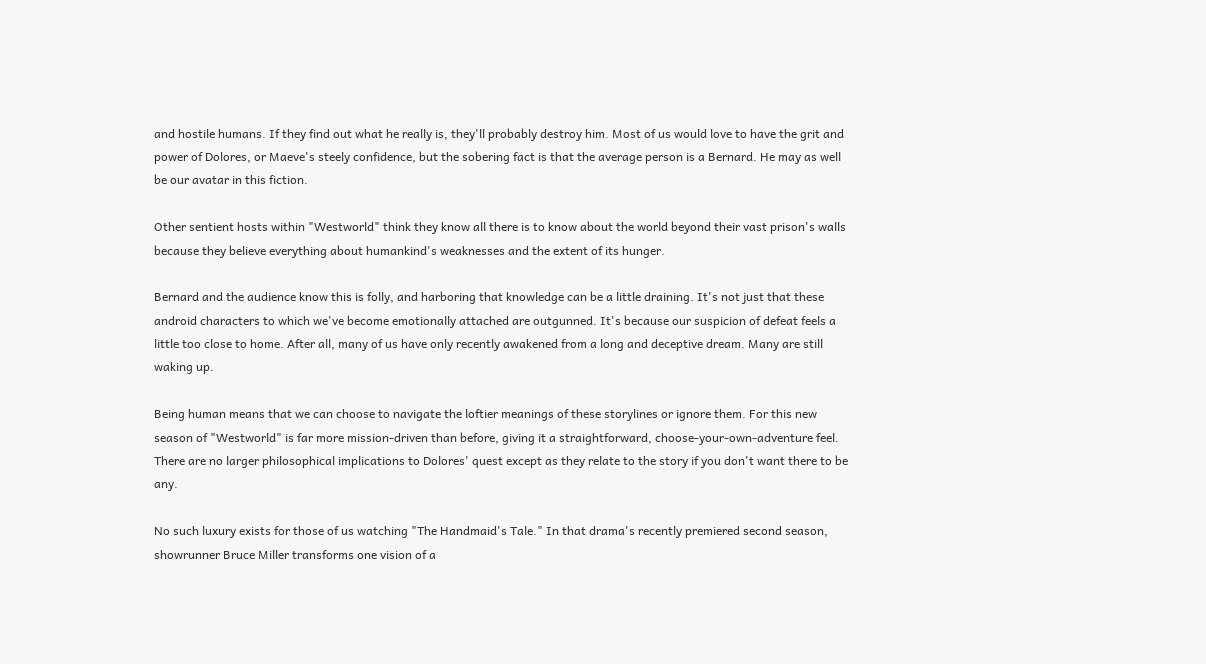and hostile humans. If they find out what he really is, they'll probably destroy him. Most of us would love to have the grit and power of Dolores, or Maeve's steely confidence, but the sobering fact is that the average person is a Bernard. He may as well be our avatar in this fiction.

Other sentient hosts within "Westworld" think they know all there is to know about the world beyond their vast prison's walls because they believe everything about humankind's weaknesses and the extent of its hunger.

Bernard and the audience know this is folly, and harboring that knowledge can be a little draining. It's not just that these android characters to which we've become emotionally attached are outgunned. It's because our suspicion of defeat feels a little too close to home. After all, many of us have only recently awakened from a long and deceptive dream. Many are still waking up.

Being human means that we can choose to navigate the loftier meanings of these storylines or ignore them. For this new season of "Westworld" is far more mission-driven than before, giving it a straightforward, choose-your-own-adventure feel. There are no larger philosophical implications to Dolores' quest except as they relate to the story if you don't want there to be any.

No such luxury exists for those of us watching "The Handmaid's Tale." In that drama's recently premiered second season, showrunner Bruce Miller transforms one vision of a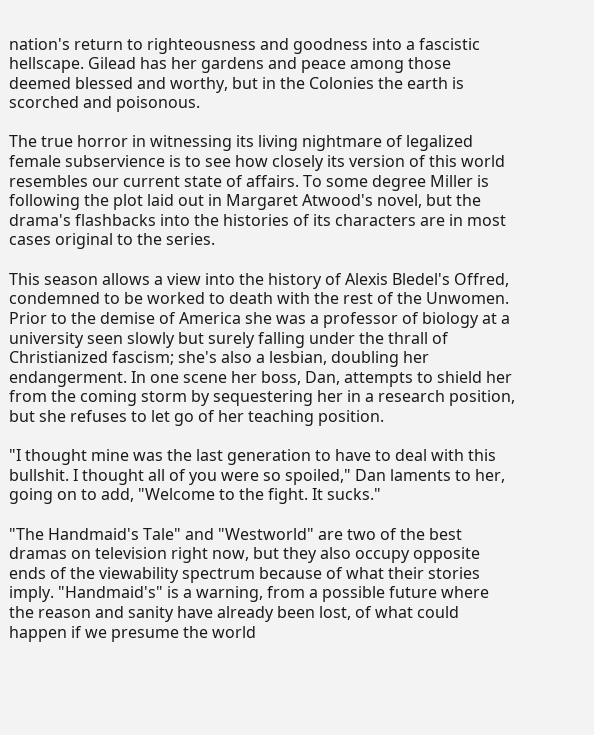nation's return to righteousness and goodness into a fascistic hellscape. Gilead has her gardens and peace among those deemed blessed and worthy, but in the Colonies the earth is scorched and poisonous.

The true horror in witnessing its living nightmare of legalized female subservience is to see how closely its version of this world resembles our current state of affairs. To some degree Miller is following the plot laid out in Margaret Atwood's novel, but the drama's flashbacks into the histories of its characters are in most cases original to the series.

This season allows a view into the history of Alexis Bledel's Offred, condemned to be worked to death with the rest of the Unwomen. Prior to the demise of America she was a professor of biology at a university seen slowly but surely falling under the thrall of Christianized fascism; she's also a lesbian, doubling her endangerment. In one scene her boss, Dan, attempts to shield her from the coming storm by sequestering her in a research position, but she refuses to let go of her teaching position.

"I thought mine was the last generation to have to deal with this bullshit. I thought all of you were so spoiled," Dan laments to her, going on to add, "Welcome to the fight. It sucks."

"The Handmaid's Tale" and "Westworld" are two of the best dramas on television right now, but they also occupy opposite ends of the viewability spectrum because of what their stories imply. "Handmaid's" is a warning, from a possible future where the reason and sanity have already been lost, of what could happen if we presume the world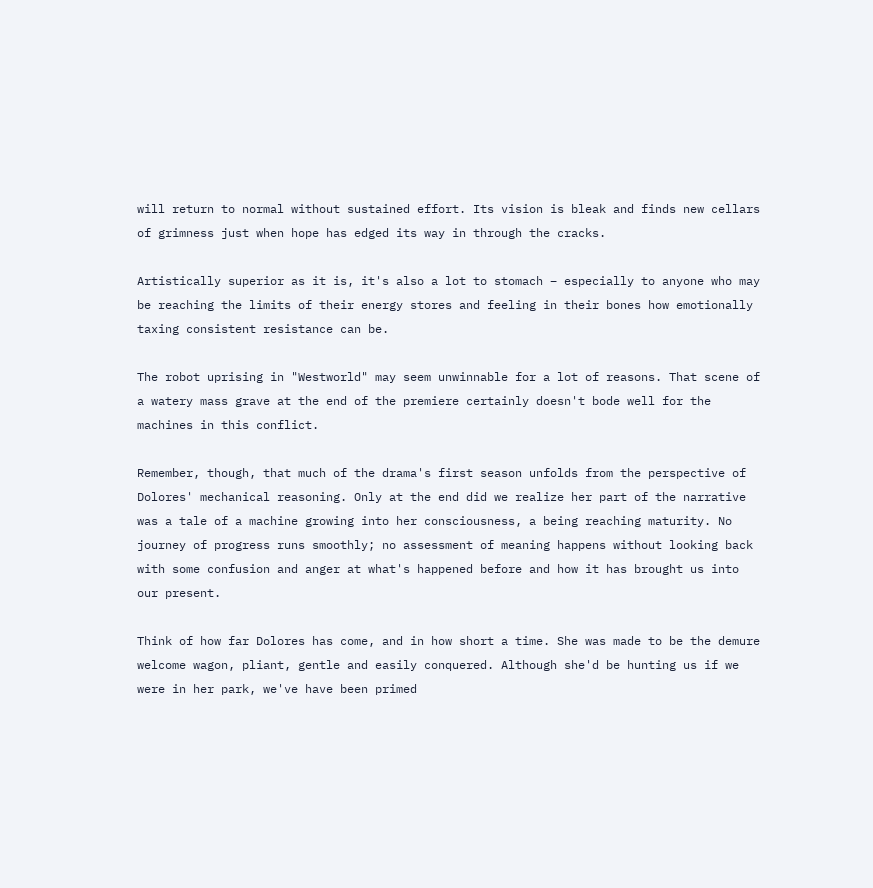will return to normal without sustained effort. Its vision is bleak and finds new cellars of grimness just when hope has edged its way in through the cracks.

Artistically superior as it is, it's also a lot to stomach – especially to anyone who may be reaching the limits of their energy stores and feeling in their bones how emotionally taxing consistent resistance can be.

The robot uprising in "Westworld" may seem unwinnable for a lot of reasons. That scene of a watery mass grave at the end of the premiere certainly doesn't bode well for the machines in this conflict.

Remember, though, that much of the drama's first season unfolds from the perspective of Dolores' mechanical reasoning. Only at the end did we realize her part of the narrative was a tale of a machine growing into her consciousness, a being reaching maturity. No journey of progress runs smoothly; no assessment of meaning happens without looking back with some confusion and anger at what's happened before and how it has brought us into our present.

Think of how far Dolores has come, and in how short a time. She was made to be the demure welcome wagon, pliant, gentle and easily conquered. Although she'd be hunting us if we were in her park, we've have been primed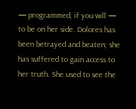— programmed, if you will — to be on her side. Dolores has been betrayed and beaten; she has suffered to gain access to her truth. She used to see the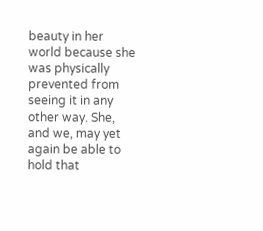beauty in her world because she was physically prevented from seeing it in any other way. She, and we, may yet again be able to hold that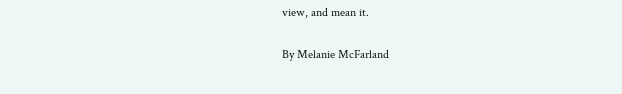view, and mean it.

By Melanie McFarland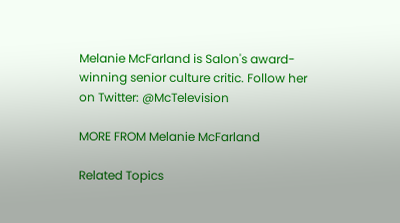Melanie McFarland is Salon's award-winning senior culture critic. Follow her on Twitter: @McTelevision

MORE FROM Melanie McFarland

Related Topics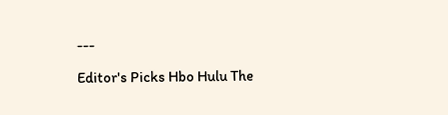---

Editor's Picks Hbo Hulu The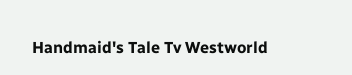Handmaid's Tale Tv Westworld